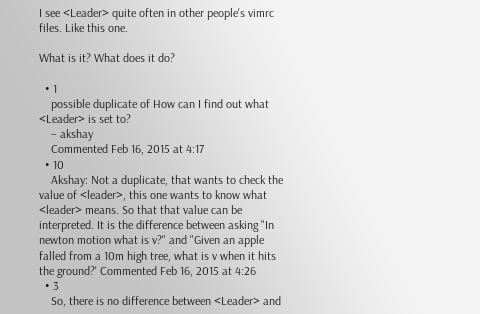I see <Leader> quite often in other people's vimrc files. Like this one.

What is it? What does it do?

  • 1
    possible duplicate of How can I find out what <Leader> is set to?
    – akshay
    Commented Feb 16, 2015 at 4:17
  • 10
    Akshay: Not a duplicate, that wants to check the value of <leader>, this one wants to know what <leader> means. So that that value can be interpreted. It is the difference between asking "In newton motion what is v?" and "Given an apple falled from a 10m high tree, what is v when it hits the ground?' Commented Feb 16, 2015 at 4:26
  • 3
    So, there is no difference between <Leader> and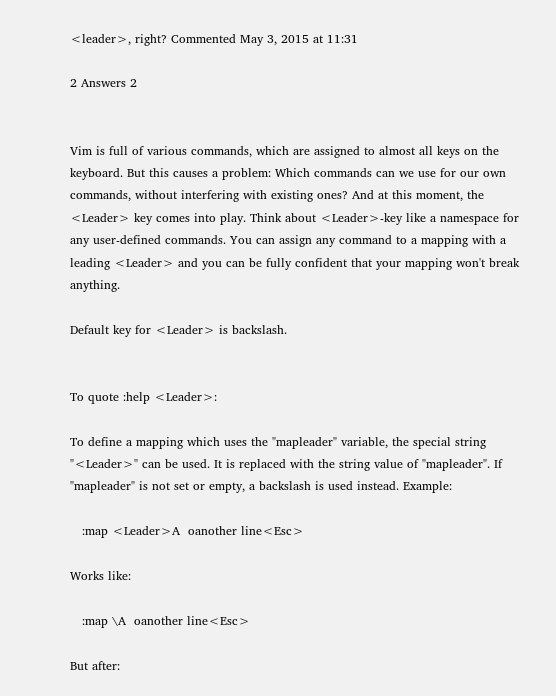<leader>, right? Commented May 3, 2015 at 11:31

2 Answers 2


Vim is full of various commands, which are assigned to almost all keys on the keyboard. But this causes a problem: Which commands can we use for our own commands, without interfering with existing ones? And at this moment, the <Leader> key comes into play. Think about <Leader>-key like a namespace for any user-defined commands. You can assign any command to a mapping with a leading <Leader> and you can be fully confident that your mapping won't break anything.

Default key for <Leader> is backslash.


To quote :help <Leader>:

To define a mapping which uses the "mapleader" variable, the special string "<Leader>" can be used. It is replaced with the string value of "mapleader". If "mapleader" is not set or empty, a backslash is used instead. Example:

   :map <Leader>A  oanother line<Esc>

Works like:

   :map \A  oanother line<Esc>

But after: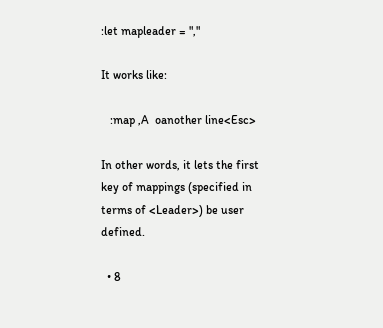:let mapleader = ","

It works like:

   :map ,A  oanother line<Esc>

In other words, it lets the first key of mappings (specified in terms of <Leader>) be user defined.

  • 8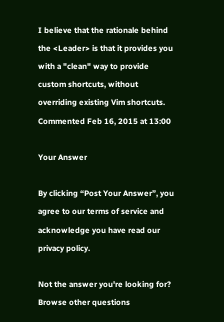I believe that the rationale behind the <Leader> is that it provides you with a "clean" way to provide custom shortcuts, without overriding existing Vim shortcuts. Commented Feb 16, 2015 at 13:00

Your Answer

By clicking “Post Your Answer”, you agree to our terms of service and acknowledge you have read our privacy policy.

Not the answer you're looking for? Browse other questions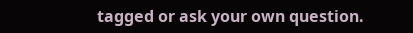tagged or ask your own question.